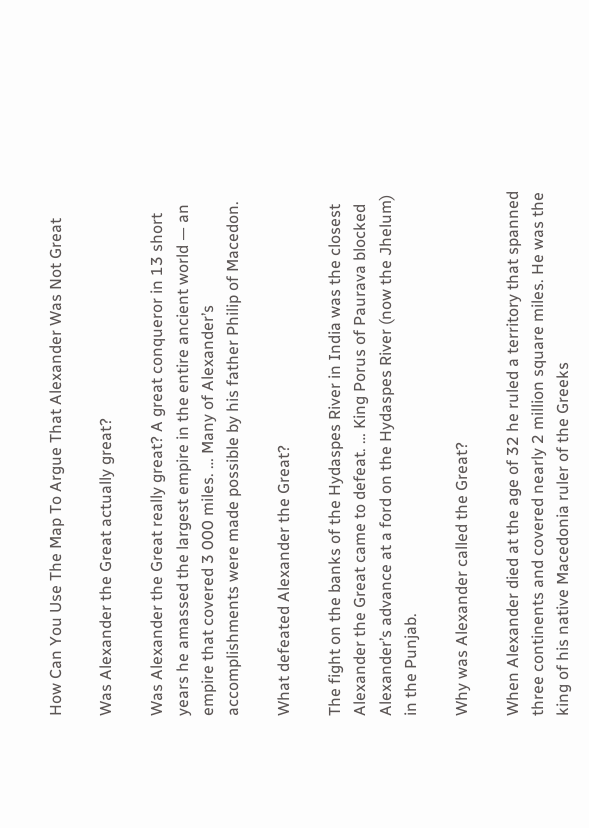How Can You Use The Map To Argue That Alexander Was Not Great

Was Alexander the Great actually great?

Was Alexander the Great really great? A great conqueror in 13 short years he amassed the largest empire in the entire ancient world — an empire that covered 3 000 miles. … Many of Alexander’s accomplishments were made possible by his father Philip of Macedon.

What defeated Alexander the Great?

The fight on the banks of the Hydaspes River in India was the closest Alexander the Great came to defeat. … King Porus of Paurava blocked Alexander’s advance at a ford on the Hydaspes River (now the Jhelum) in the Punjab.

Why was Alexander called the Great?

When Alexander died at the age of 32 he ruled a territory that spanned three continents and covered nearly 2 million square miles. He was the king of his native Macedonia ruler of the Greeks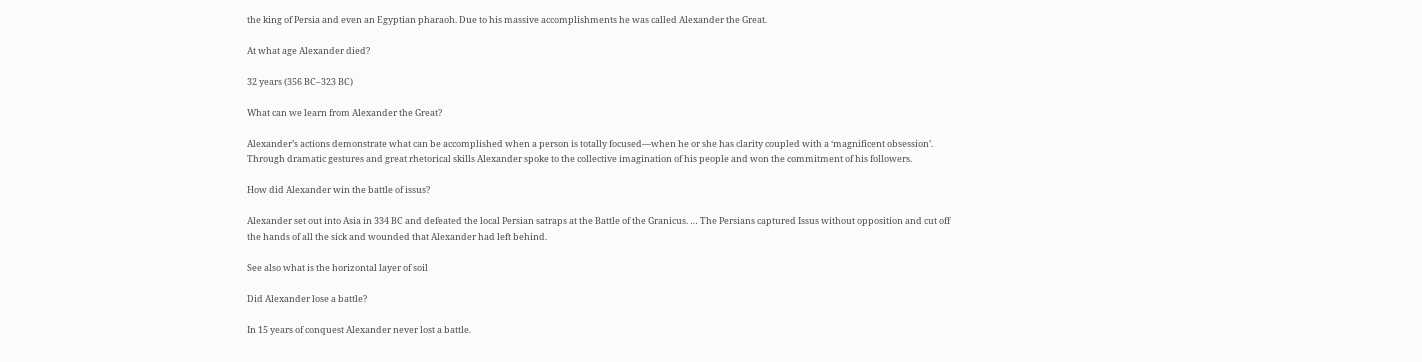the king of Persia and even an Egyptian pharaoh. Due to his massive accomplishments he was called Alexander the Great.

At what age Alexander died?

32 years (356 BC–323 BC)

What can we learn from Alexander the Great?

Alexander’s actions demonstrate what can be accomplished when a person is totally focused—when he or she has clarity coupled with a ‘magnificent obsession’. Through dramatic gestures and great rhetorical skills Alexander spoke to the collective imagination of his people and won the commitment of his followers.

How did Alexander win the battle of issus?

Alexander set out into Asia in 334 BC and defeated the local Persian satraps at the Battle of the Granicus. … The Persians captured Issus without opposition and cut off the hands of all the sick and wounded that Alexander had left behind.

See also what is the horizontal layer of soil

Did Alexander lose a battle?

In 15 years of conquest Alexander never lost a battle.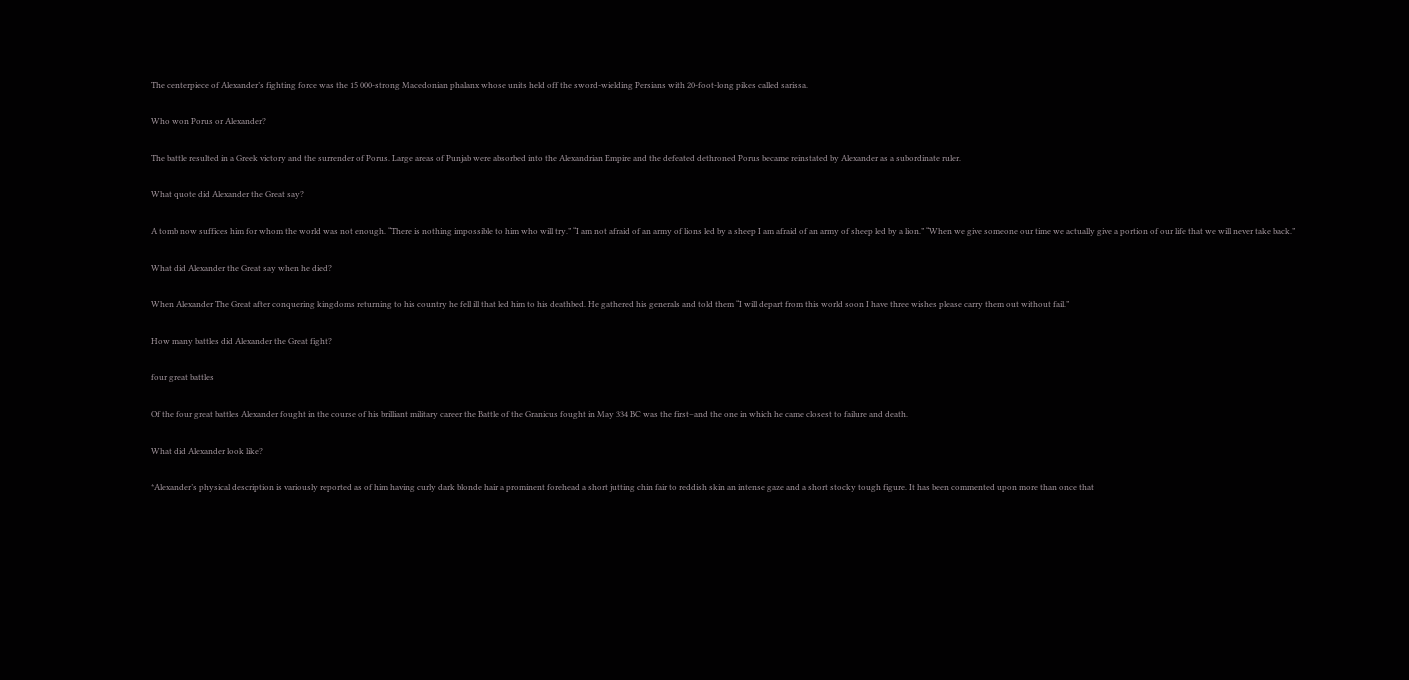The centerpiece of Alexander’s fighting force was the 15 000-strong Macedonian phalanx whose units held off the sword-wielding Persians with 20-foot-long pikes called sarissa.

Who won Porus or Alexander?

The battle resulted in a Greek victory and the surrender of Porus. Large areas of Punjab were absorbed into the Alexandrian Empire and the defeated dethroned Porus became reinstated by Alexander as a subordinate ruler.

What quote did Alexander the Great say?

A tomb now suffices him for whom the world was not enough. “There is nothing impossible to him who will try.” “I am not afraid of an army of lions led by a sheep I am afraid of an army of sheep led by a lion.” “When we give someone our time we actually give a portion of our life that we will never take back.”

What did Alexander the Great say when he died?

When Alexander The Great after conquering kingdoms returning to his country he fell ill that led him to his deathbed. He gathered his generals and told them “I will depart from this world soon I have three wishes please carry them out without fail.”

How many battles did Alexander the Great fight?

four great battles

Of the four great battles Alexander fought in the course of his brilliant military career the Battle of the Granicus fought in May 334 BC was the first–and the one in which he came closest to failure and death.

What did Alexander look like?

*Alexander’s physical description is variously reported as of him having curly dark blonde hair a prominent forehead a short jutting chin fair to reddish skin an intense gaze and a short stocky tough figure. It has been commented upon more than once that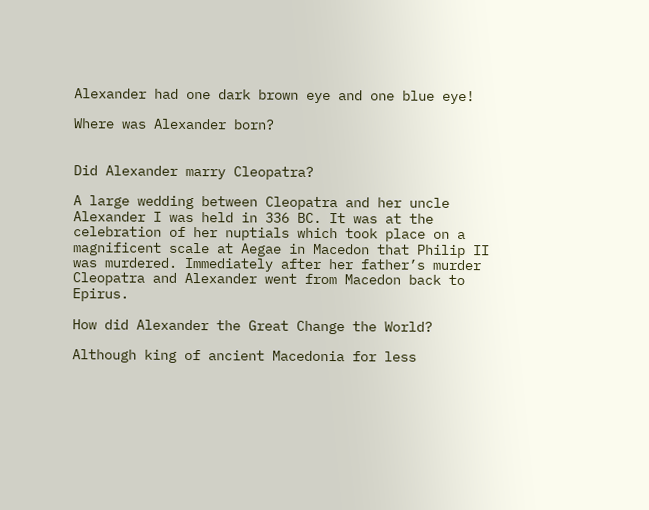Alexander had one dark brown eye and one blue eye!

Where was Alexander born?


Did Alexander marry Cleopatra?

A large wedding between Cleopatra and her uncle Alexander I was held in 336 BC. It was at the celebration of her nuptials which took place on a magnificent scale at Aegae in Macedon that Philip II was murdered. Immediately after her father’s murder Cleopatra and Alexander went from Macedon back to Epirus.

How did Alexander the Great Change the World?

Although king of ancient Macedonia for less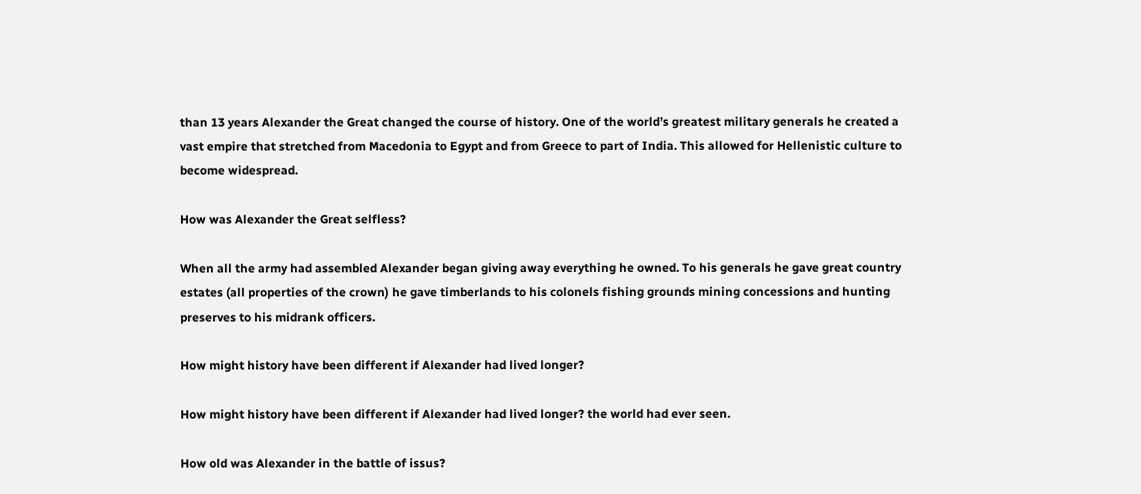than 13 years Alexander the Great changed the course of history. One of the world’s greatest military generals he created a vast empire that stretched from Macedonia to Egypt and from Greece to part of India. This allowed for Hellenistic culture to become widespread.

How was Alexander the Great selfless?

When all the army had assembled Alexander began giving away everything he owned. To his generals he gave great country estates (all properties of the crown) he gave timberlands to his colonels fishing grounds mining concessions and hunting preserves to his midrank officers.

How might history have been different if Alexander had lived longer?

How might history have been different if Alexander had lived longer? the world had ever seen.

How old was Alexander in the battle of issus?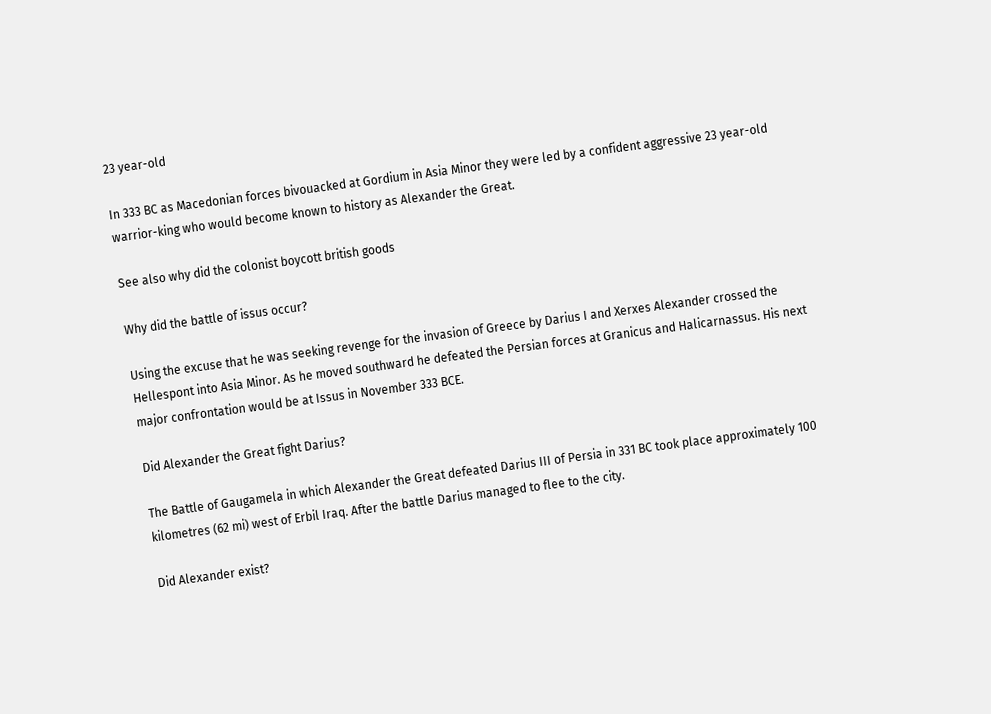23 year-old

In 333 BC as Macedonian forces bivouacked at Gordium in Asia Minor they were led by a confident aggressive 23 year-old warrior-king who would become known to history as Alexander the Great.

See also why did the colonist boycott british goods

Why did the battle of issus occur?

Using the excuse that he was seeking revenge for the invasion of Greece by Darius I and Xerxes Alexander crossed the Hellespont into Asia Minor. As he moved southward he defeated the Persian forces at Granicus and Halicarnassus. His next major confrontation would be at Issus in November 333 BCE.

Did Alexander the Great fight Darius?

The Battle of Gaugamela in which Alexander the Great defeated Darius III of Persia in 331 BC took place approximately 100 kilometres (62 mi) west of Erbil Iraq. After the battle Darius managed to flee to the city.

Did Alexander exist?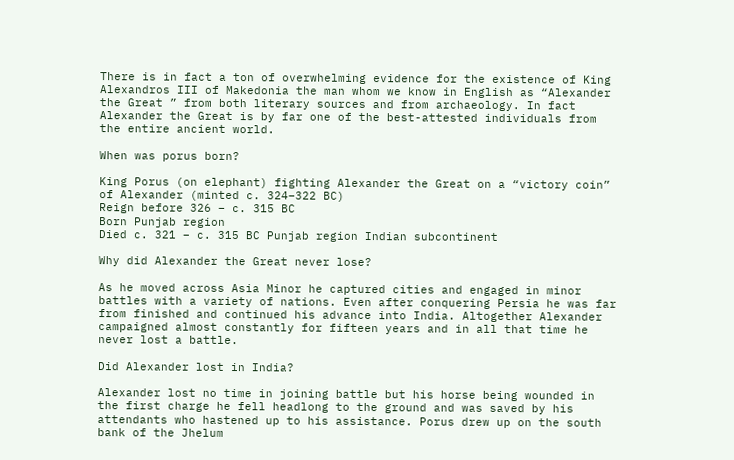There is in fact a ton of overwhelming evidence for the existence of King Alexandros III of Makedonia the man whom we know in English as “Alexander the Great ” from both literary sources and from archaeology. In fact Alexander the Great is by far one of the best-attested individuals from the entire ancient world.

When was porus born?

King Porus (on elephant) fighting Alexander the Great on a “victory coin” of Alexander (minted c. 324–322 BC)
Reign before 326 – c. 315 BC
Born Punjab region
Died c. 321 – c. 315 BC Punjab region Indian subcontinent

Why did Alexander the Great never lose?

As he moved across Asia Minor he captured cities and engaged in minor battles with a variety of nations. Even after conquering Persia he was far from finished and continued his advance into India. Altogether Alexander campaigned almost constantly for fifteen years and in all that time he never lost a battle.

Did Alexander lost in India?

Alexander lost no time in joining battle but his horse being wounded in the first charge he fell headlong to the ground and was saved by his attendants who hastened up to his assistance. Porus drew up on the south bank of the Jhelum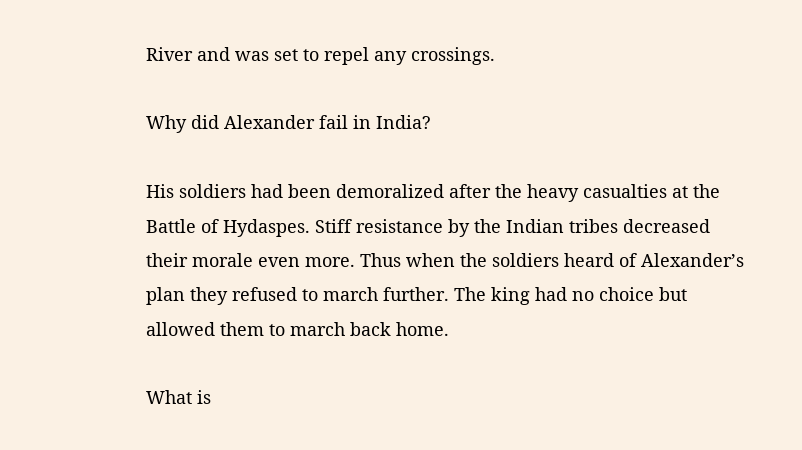River and was set to repel any crossings.

Why did Alexander fail in India?

His soldiers had been demoralized after the heavy casualties at the Battle of Hydaspes. Stiff resistance by the Indian tribes decreased their morale even more. Thus when the soldiers heard of Alexander’s plan they refused to march further. The king had no choice but allowed them to march back home.

What is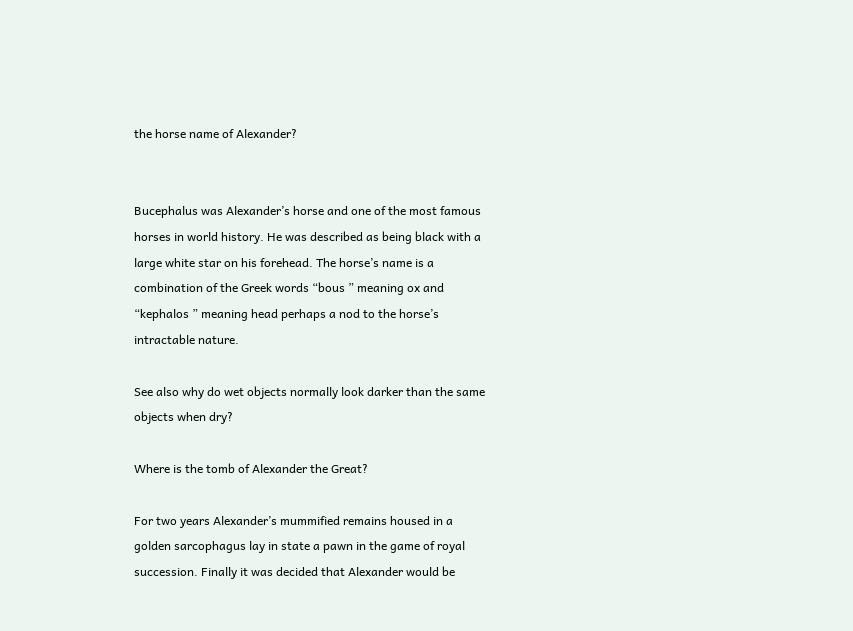the horse name of Alexander?


Bucephalus was Alexander’s horse and one of the most famous horses in world history. He was described as being black with a large white star on his forehead. The horse’s name is a combination of the Greek words “bous ” meaning ox and “kephalos ” meaning head perhaps a nod to the horse’s intractable nature.

See also why do wet objects normally look darker than the same objects when dry?

Where is the tomb of Alexander the Great?

For two years Alexander’s mummified remains housed in a golden sarcophagus lay in state a pawn in the game of royal succession. Finally it was decided that Alexander would be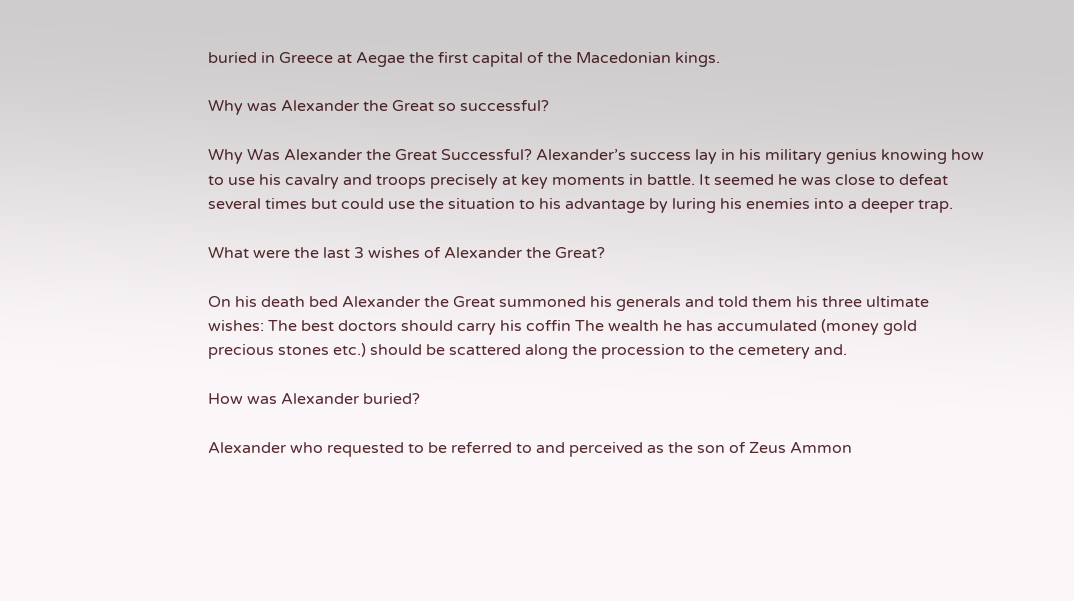buried in Greece at Aegae the first capital of the Macedonian kings.

Why was Alexander the Great so successful?

Why Was Alexander the Great Successful? Alexander’s success lay in his military genius knowing how to use his cavalry and troops precisely at key moments in battle. It seemed he was close to defeat several times but could use the situation to his advantage by luring his enemies into a deeper trap.

What were the last 3 wishes of Alexander the Great?

On his death bed Alexander the Great summoned his generals and told them his three ultimate wishes: The best doctors should carry his coffin The wealth he has accumulated (money gold precious stones etc.) should be scattered along the procession to the cemetery and.

How was Alexander buried?

Alexander who requested to be referred to and perceived as the son of Zeus Ammon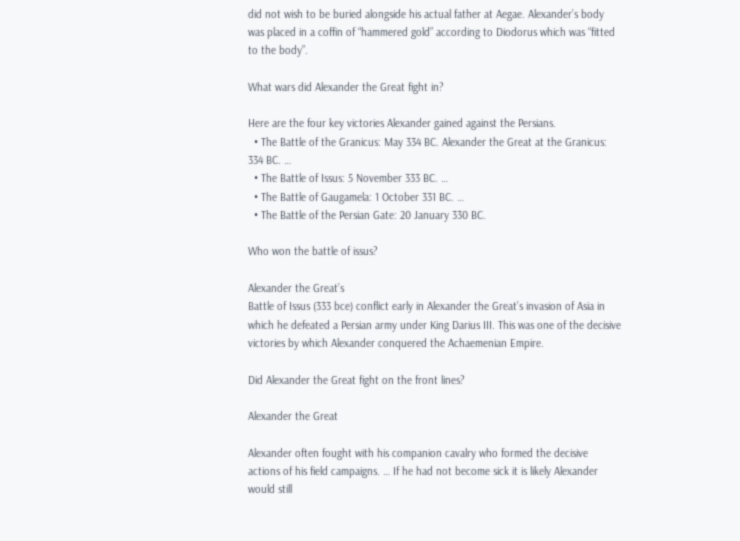did not wish to be buried alongside his actual father at Aegae. Alexander’s body was placed in a coffin of “hammered gold” according to Diodorus which was “fitted to the body”.

What wars did Alexander the Great fight in?

Here are the four key victories Alexander gained against the Persians.
  • The Battle of the Granicus: May 334 BC. Alexander the Great at the Granicus: 334 BC. …
  • The Battle of Issus: 5 November 333 BC. …
  • The Battle of Gaugamela: 1 October 331 BC. …
  • The Battle of the Persian Gate: 20 January 330 BC.

Who won the battle of issus?

Alexander the Great’s
Battle of Issus (333 bce) conflict early in Alexander the Great’s invasion of Asia in which he defeated a Persian army under King Darius III. This was one of the decisive victories by which Alexander conquered the Achaemenian Empire.

Did Alexander the Great fight on the front lines?

Alexander the Great

Alexander often fought with his companion cavalry who formed the decisive actions of his field campaigns. … If he had not become sick it is likely Alexander would still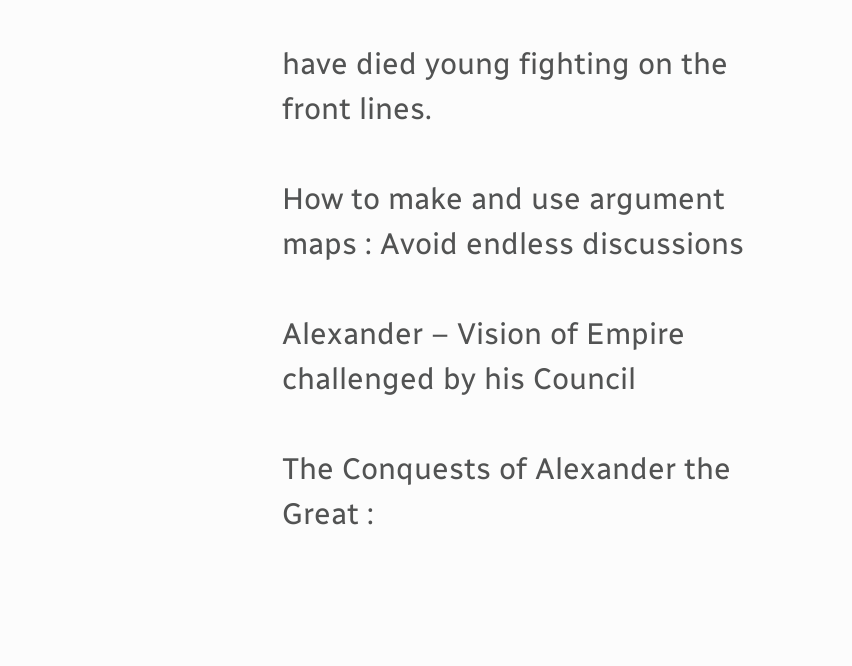have died young fighting on the front lines.

How to make and use argument maps : Avoid endless discussions

Alexander – Vision of Empire challenged by his Council

The Conquests of Alexander the Great :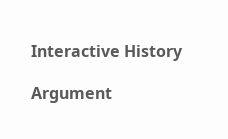Interactive History

Argument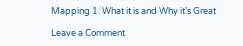Mapping 1: What it is and Why it’s Great

Leave a Comment